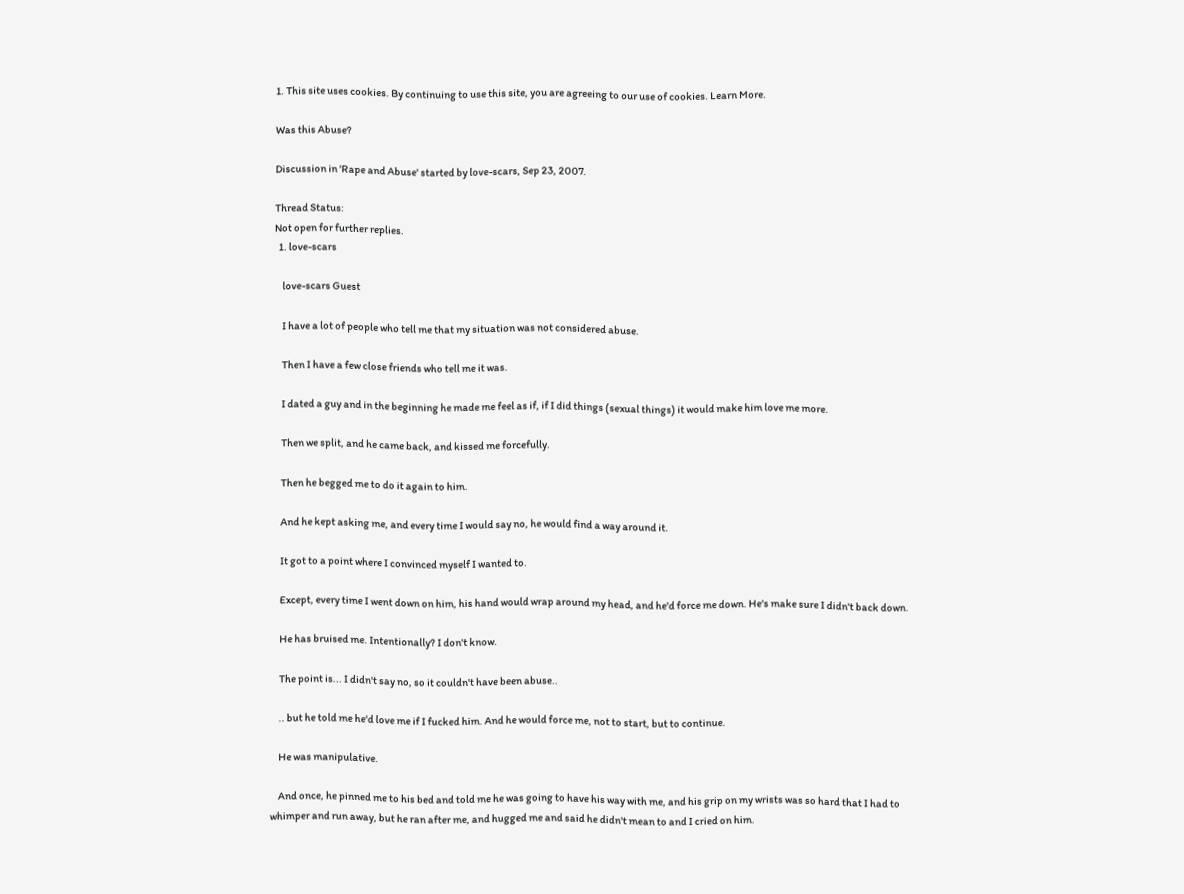1. This site uses cookies. By continuing to use this site, you are agreeing to our use of cookies. Learn More.

Was this Abuse?

Discussion in 'Rape and Abuse' started by love-scars, Sep 23, 2007.

Thread Status:
Not open for further replies.
  1. love-scars

    love-scars Guest

    I have a lot of people who tell me that my situation was not considered abuse.

    Then I have a few close friends who tell me it was.

    I dated a guy and in the beginning he made me feel as if, if I did things (sexual things) it would make him love me more.

    Then we split, and he came back, and kissed me forcefully.

    Then he begged me to do it again to him.

    And he kept asking me, and every time I would say no, he would find a way around it.

    It got to a point where I convinced myself I wanted to.

    Except, every time I went down on him, his hand would wrap around my head, and he'd force me down. He's make sure I didn't back down.

    He has bruised me. Intentionally? I don't know.

    The point is... I didn't say no, so it couldn't have been abuse..

    .. but he told me he'd love me if I fucked him. And he would force me, not to start, but to continue.

    He was manipulative.

    And once, he pinned me to his bed and told me he was going to have his way with me, and his grip on my wrists was so hard that I had to whimper and run away, but he ran after me, and hugged me and said he didn't mean to and I cried on him.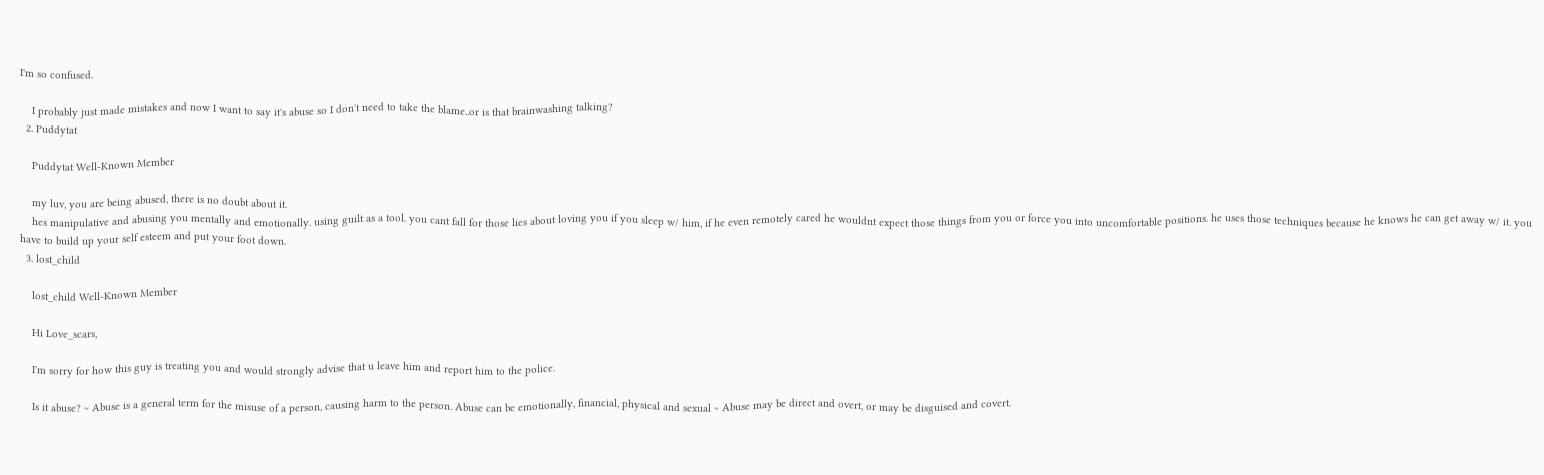I'm so confused.

    I probably just made mistakes and now I want to say it's abuse so I don't need to take the blame..or is that brainwashing talking?
  2. Puddytat

    Puddytat Well-Known Member

    my luv, you are being abused, there is no doubt about it.
    hes manipulative and abusing you mentally and emotionally. using guilt as a tool. you cant fall for those lies about loving you if you sleep w/ him, if he even remotely cared he wouldnt expect those things from you or force you into uncomfortable positions. he uses those techniques because he knows he can get away w/ it. you have to build up your self esteem and put your foot down.
  3. lost_child

    lost_child Well-Known Member

    Hi Love_scars,

    I'm sorry for how this guy is treating you and would strongly advise that u leave him and report him to the police.

    Is it abuse? ~ Abuse is a general term for the misuse of a person, causing harm to the person. Abuse can be emotionally, financial, physical and sexual ~ Abuse may be direct and overt, or may be disguised and covert.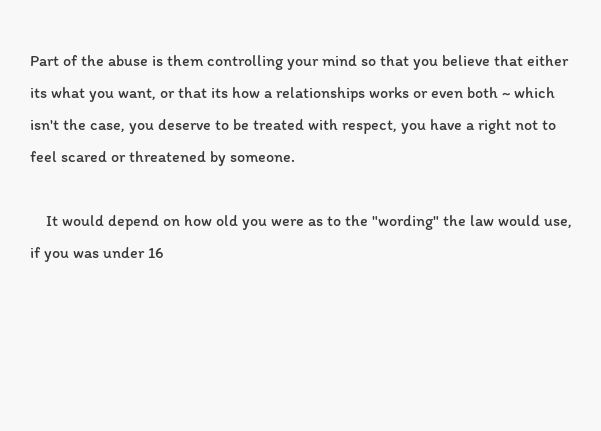Part of the abuse is them controlling your mind so that you believe that either its what you want, or that its how a relationships works or even both ~ which isn't the case, you deserve to be treated with respect, you have a right not to feel scared or threatened by someone.

    It would depend on how old you were as to the "wording" the law would use, if you was under 16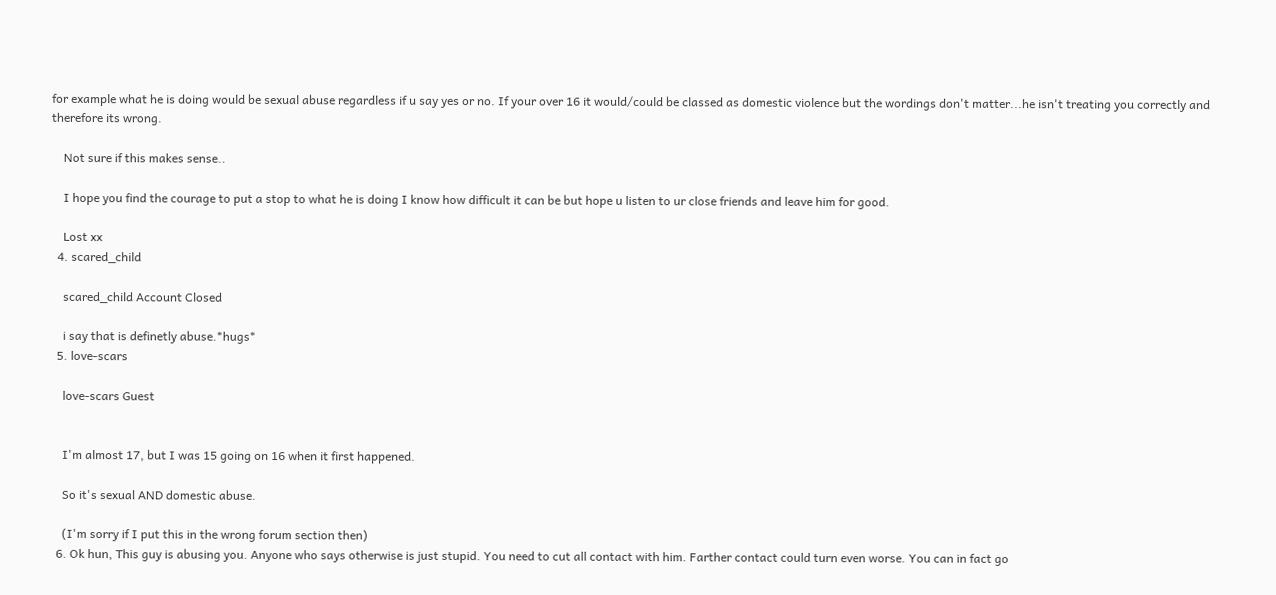for example what he is doing would be sexual abuse regardless if u say yes or no. If your over 16 it would/could be classed as domestic violence but the wordings don't matter...he isn't treating you correctly and therefore its wrong.

    Not sure if this makes sense..

    I hope you find the courage to put a stop to what he is doing I know how difficult it can be but hope u listen to ur close friends and leave him for good.

    Lost xx
  4. scared_child

    scared_child Account Closed

    i say that is definetly abuse.*hugs*
  5. love-scars

    love-scars Guest


    I'm almost 17, but I was 15 going on 16 when it first happened.

    So it's sexual AND domestic abuse.

    (I'm sorry if I put this in the wrong forum section then)
  6. Ok hun, This guy is abusing you. Anyone who says otherwise is just stupid. You need to cut all contact with him. Farther contact could turn even worse. You can in fact go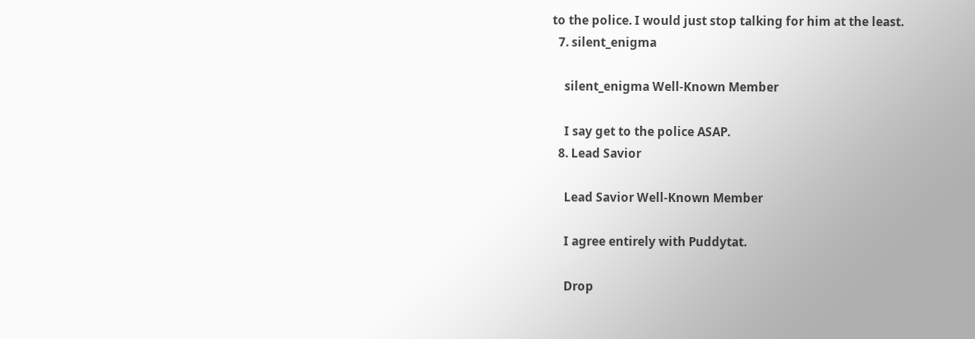to the police. I would just stop talking for him at the least.
  7. silent_enigma

    silent_enigma Well-Known Member

    I say get to the police ASAP.
  8. Lead Savior

    Lead Savior Well-Known Member

    I agree entirely with Puddytat.

    Drop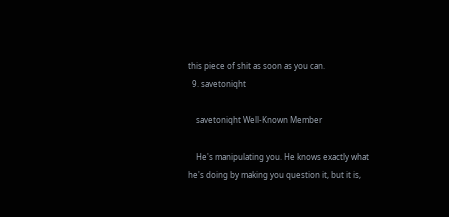this piece of shit as soon as you can.
  9. savetoniqht

    savetoniqht Well-Known Member

    He's manipulating you. He knows exactly what he's doing by making you question it, but it is,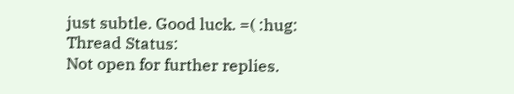just subtle. Good luck. =( :hug:
Thread Status:
Not open for further replies.